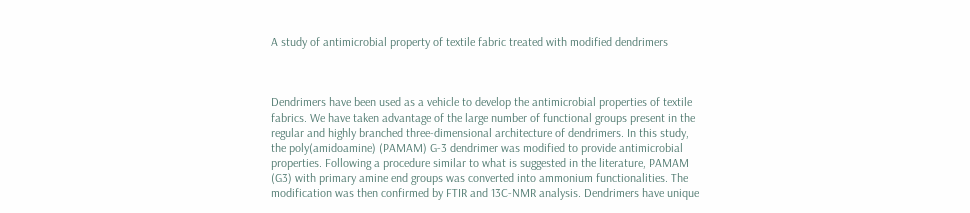A study of antimicrobial property of textile fabric treated with modified dendrimers



Dendrimers have been used as a vehicle to develop the antimicrobial properties of textile fabrics. We have taken advantage of the large number of functional groups present in the regular and highly branched three-dimensional architecture of dendrimers. In this study, the poly(amidoamine) (PAMAM) G-3 dendrimer was modified to provide antimicrobial properties. Following a procedure similar to what is suggested in the literature, PAMAM (G3) with primary amine end groups was converted into ammonium functionalities. The modification was then confirmed by FTIR and 13C-NMR analysis. Dendrimers have unique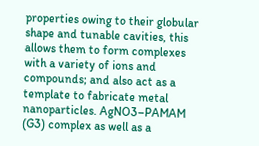properties owing to their globular shape and tunable cavities, this allows them to form complexes with a variety of ions and compounds; and also act as a template to fabricate metal nanoparticles. AgNO3–PAMAM (G3) complex as well as a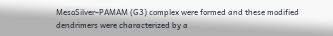MesoSilver–PAMAM (G3) complex were formed and these modified dendrimers were characterized by a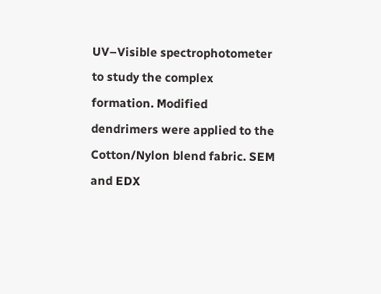UV–Visible spectrophotometer to study the complex formation. Modified dendrimers were applied to the Cotton/Nylon blend fabric. SEM and EDX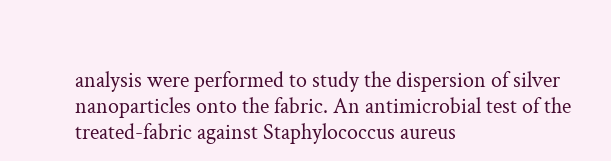analysis were performed to study the dispersion of silver nanoparticles onto the fabric. An antimicrobial test of the treated-fabric against Staphylococcus aureus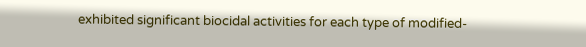exhibited significant biocidal activities for each type of modified-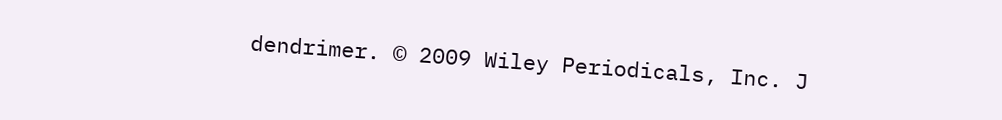dendrimer. © 2009 Wiley Periodicals, Inc. J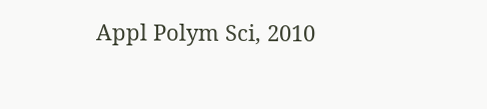Appl Polym Sci, 2010